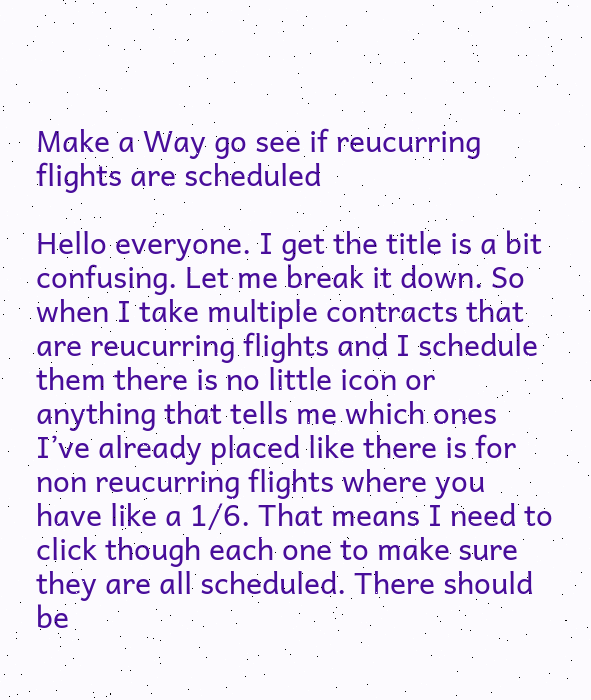Make a Way go see if reucurring flights are scheduled

Hello everyone. I get the title is a bit confusing. Let me break it down. So when I take multiple contracts that are reucurring flights and I schedule them there is no little icon or anything that tells me which ones I’ve already placed like there is for non reucurring flights where you have like a 1/6. That means I need to click though each one to make sure they are all scheduled. There should be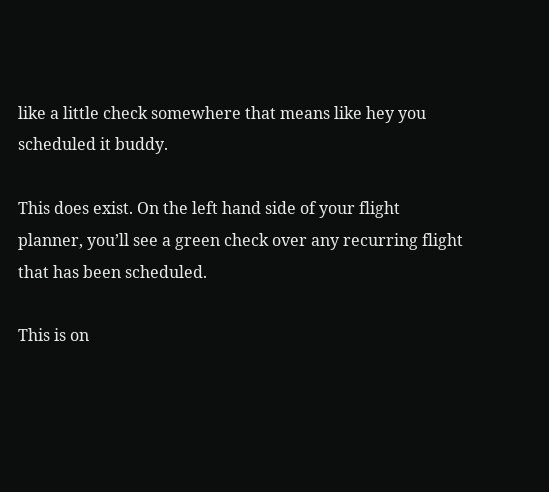like a little check somewhere that means like hey you scheduled it buddy.

This does exist. On the left hand side of your flight planner, you’ll see a green check over any recurring flight that has been scheduled.

This is on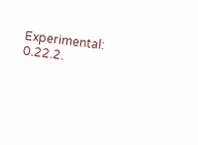Experimental: 0.22.2.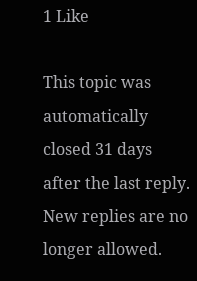1 Like

This topic was automatically closed 31 days after the last reply. New replies are no longer allowed.